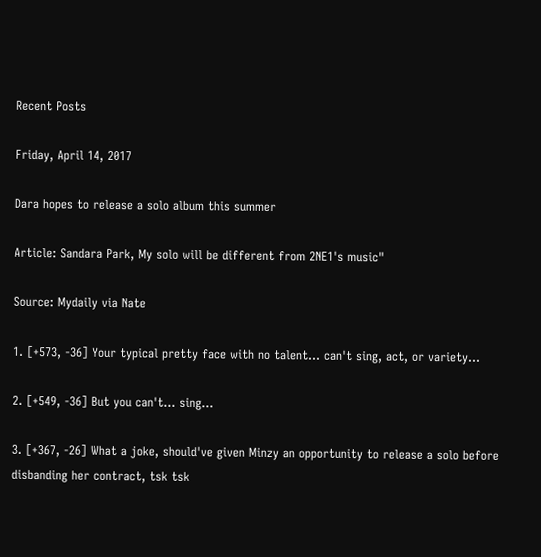Recent Posts

Friday, April 14, 2017

Dara hopes to release a solo album this summer

Article: Sandara Park, My solo will be different from 2NE1's music"

Source: Mydaily via Nate

1. [+573, -36] Your typical pretty face with no talent... can't sing, act, or variety...

2. [+549, -36] But you can't... sing...

3. [+367, -26] What a joke, should've given Minzy an opportunity to release a solo before disbanding her contract, tsk tsk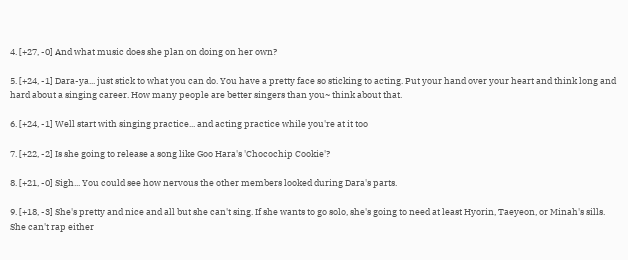4. [+27, -0] And what music does she plan on doing on her own?

5. [+24, -1] Dara-ya... just stick to what you can do. You have a pretty face so sticking to acting. Put your hand over your heart and think long and hard about a singing career. How many people are better singers than you~ think about that.

6. [+24, -1] Well start with singing practice... and acting practice while you're at it too

7. [+22, -2] Is she going to release a song like Goo Hara's 'Chocochip Cookie'?

8. [+21, -0] Sigh... You could see how nervous the other members looked during Dara's parts.

9. [+18, -3] She's pretty and nice and all but she can't sing. If she wants to go solo, she's going to need at least Hyorin, Taeyeon, or Minah's sills. She can't rap either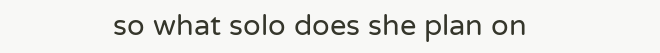so what solo does she plan on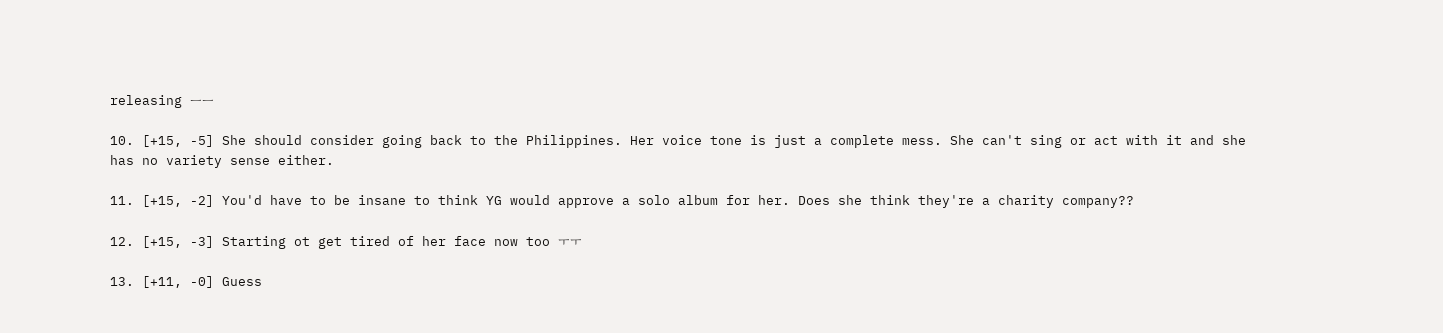releasing ㅡㅡ

10. [+15, -5] She should consider going back to the Philippines. Her voice tone is just a complete mess. She can't sing or act with it and she has no variety sense either.

11. [+15, -2] You'd have to be insane to think YG would approve a solo album for her. Does she think they're a charity company??

12. [+15, -3] Starting ot get tired of her face now too ㅜㅜ

13. [+11, -0] Guess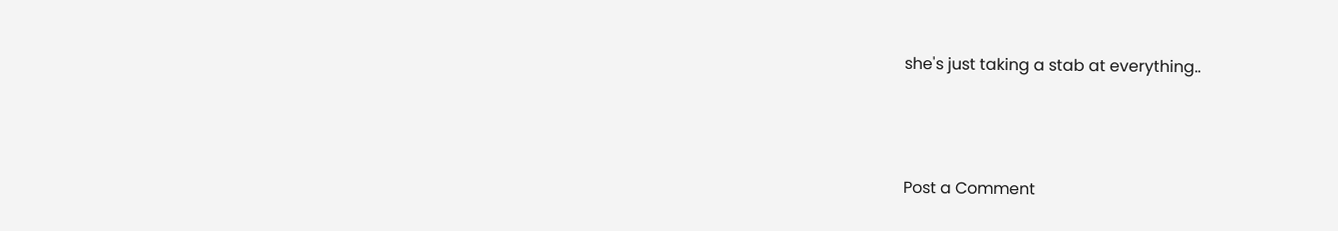she's just taking a stab at everything..



Post a Comment